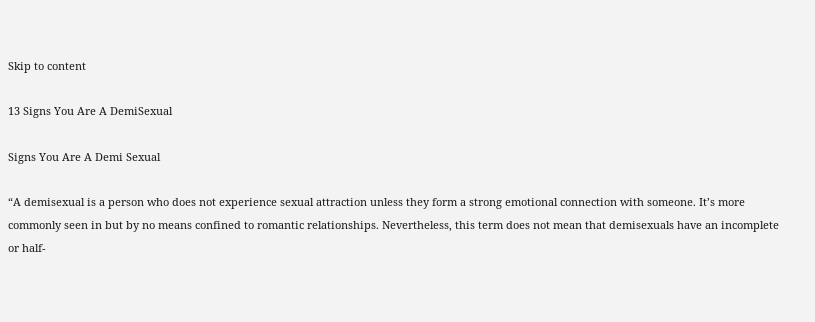Skip to content

13 Signs You Are A DemiSexual

Signs You Are A Demi Sexual

“A demisexual is a person who does not experience sexual attraction unless they form a strong emotional connection with someone. It’s more commonly seen in but by no means confined to romantic relationships. Nevertheless, this term does not mean that demisexuals have an incomplete or half-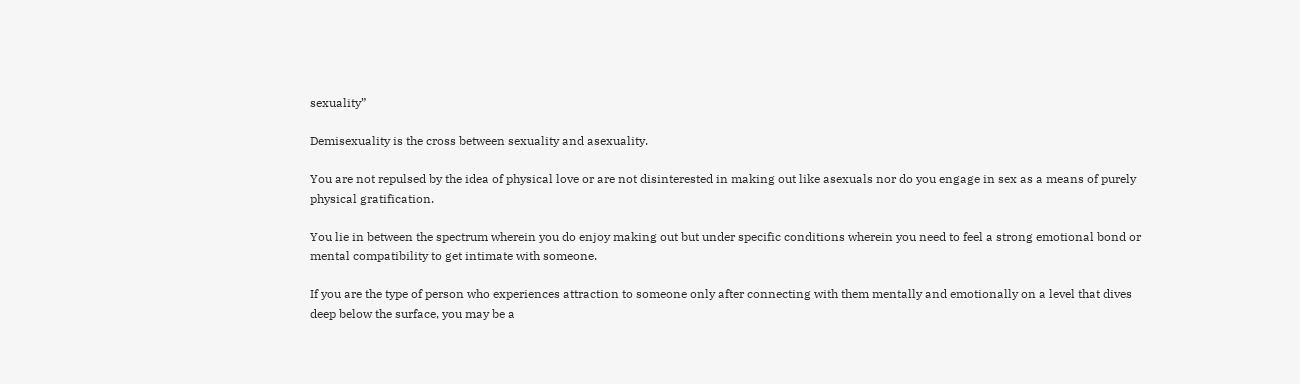sexuality”

Demisexuality is the cross between sexuality and asexuality.

You are not repulsed by the idea of physical love or are not disinterested in making out like asexuals nor do you engage in sex as a means of purely physical gratification.

You lie in between the spectrum wherein you do enjoy making out but under specific conditions wherein you need to feel a strong emotional bond or mental compatibility to get intimate with someone.

If you are the type of person who experiences attraction to someone only after connecting with them mentally and emotionally on a level that dives deep below the surface, you may be a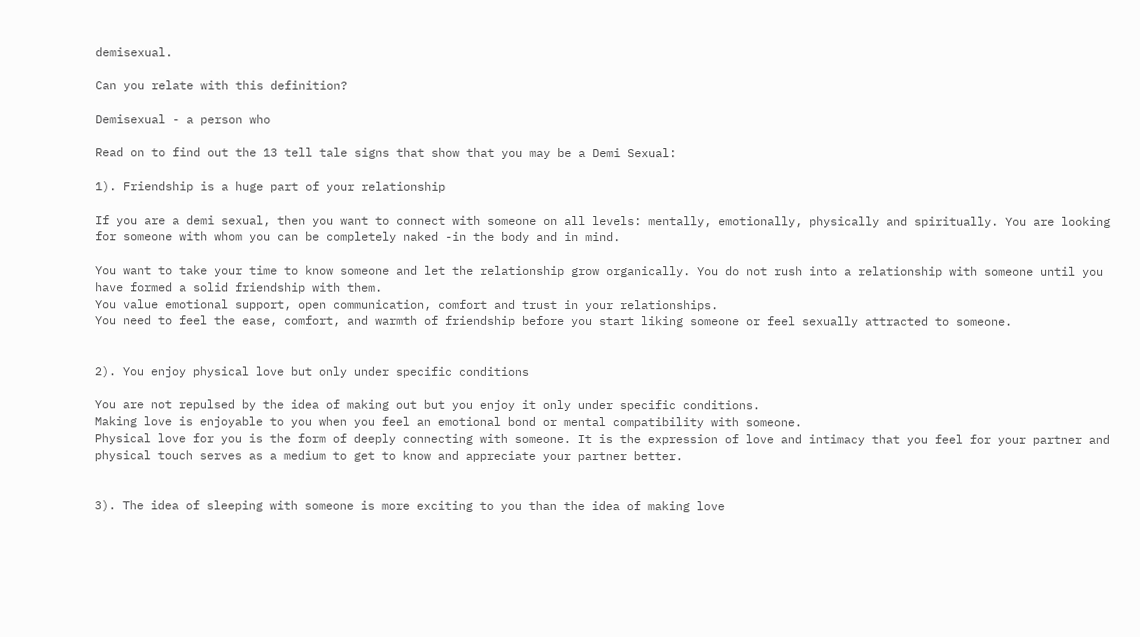demisexual.

Can you relate with this definition?

Demisexual - a person who

Read on to find out the 13 tell tale signs that show that you may be a Demi Sexual:

1). Friendship is a huge part of your relationship

If you are a demi sexual, then you want to connect with someone on all levels: mentally, emotionally, physically and spiritually. You are looking for someone with whom you can be completely naked -in the body and in mind.

You want to take your time to know someone and let the relationship grow organically. You do not rush into a relationship with someone until you have formed a solid friendship with them.
You value emotional support, open communication, comfort and trust in your relationships.
You need to feel the ease, comfort, and warmth of friendship before you start liking someone or feel sexually attracted to someone.


2). You enjoy physical love but only under specific conditions

You are not repulsed by the idea of making out but you enjoy it only under specific conditions.
Making love is enjoyable to you when you feel an emotional bond or mental compatibility with someone.
Physical love for you is the form of deeply connecting with someone. It is the expression of love and intimacy that you feel for your partner and physical touch serves as a medium to get to know and appreciate your partner better.


3). The idea of sleeping with someone is more exciting to you than the idea of making love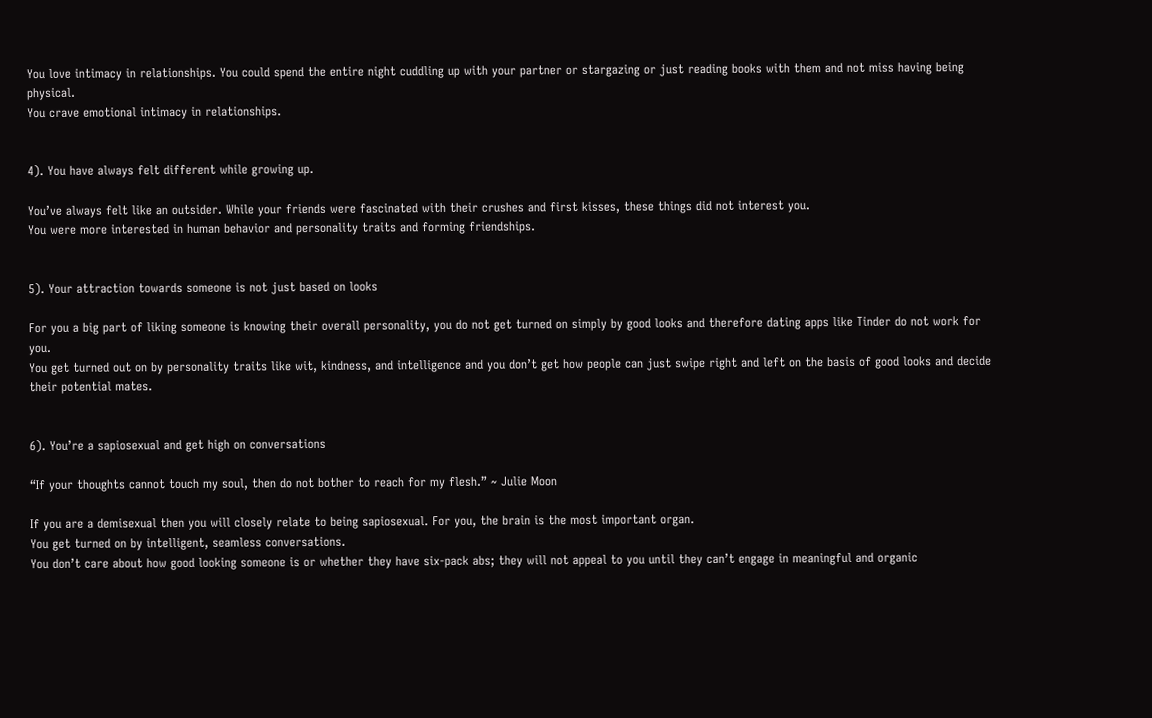You love intimacy in relationships. You could spend the entire night cuddling up with your partner or stargazing or just reading books with them and not miss having being physical.
You crave emotional intimacy in relationships.


4). You have always felt different while growing up.

You’ve always felt like an outsider. While your friends were fascinated with their crushes and first kisses, these things did not interest you.
You were more interested in human behavior and personality traits and forming friendships.


5). Your attraction towards someone is not just based on looks

For you a big part of liking someone is knowing their overall personality, you do not get turned on simply by good looks and therefore dating apps like Tinder do not work for you.
You get turned out on by personality traits like wit, kindness, and intelligence and you don’t get how people can just swipe right and left on the basis of good looks and decide their potential mates.


6). You’re a sapiosexual and get high on conversations

“If your thoughts cannot touch my soul, then do not bother to reach for my flesh.” ~ Julie Moon

If you are a demisexual then you will closely relate to being sapiosexual. For you, the brain is the most important organ.
You get turned on by intelligent, seamless conversations.
You don’t care about how good looking someone is or whether they have six-pack abs; they will not appeal to you until they can’t engage in meaningful and organic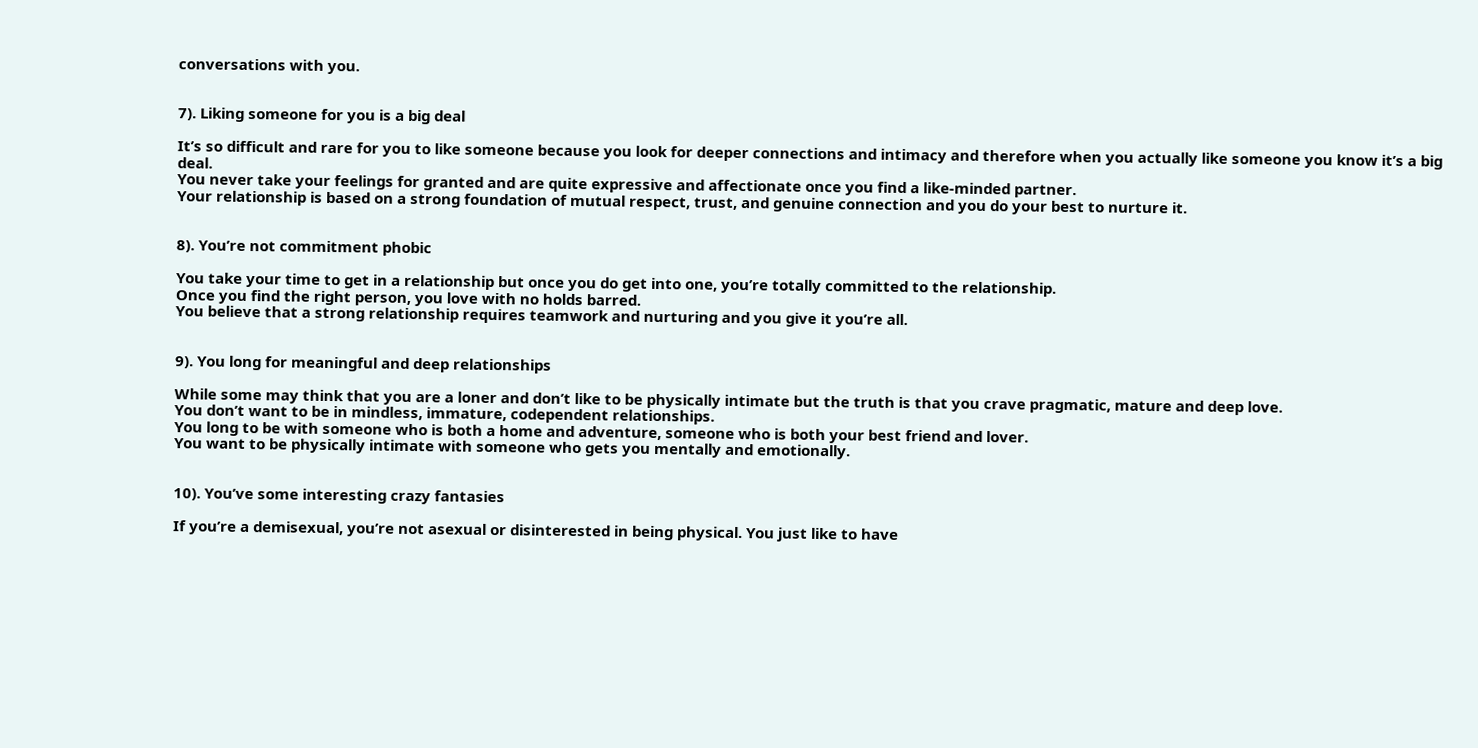conversations with you.


7). Liking someone for you is a big deal

It’s so difficult and rare for you to like someone because you look for deeper connections and intimacy and therefore when you actually like someone you know it’s a big deal.
You never take your feelings for granted and are quite expressive and affectionate once you find a like-minded partner.
Your relationship is based on a strong foundation of mutual respect, trust, and genuine connection and you do your best to nurture it.


8). You’re not commitment phobic

You take your time to get in a relationship but once you do get into one, you’re totally committed to the relationship.
Once you find the right person, you love with no holds barred.
You believe that a strong relationship requires teamwork and nurturing and you give it you’re all.


9). You long for meaningful and deep relationships

While some may think that you are a loner and don’t like to be physically intimate but the truth is that you crave pragmatic, mature and deep love.
You don’t want to be in mindless, immature, codependent relationships.
You long to be with someone who is both a home and adventure, someone who is both your best friend and lover.
You want to be physically intimate with someone who gets you mentally and emotionally.


10). You’ve some interesting crazy fantasies

If you’re a demisexual, you’re not asexual or disinterested in being physical. You just like to have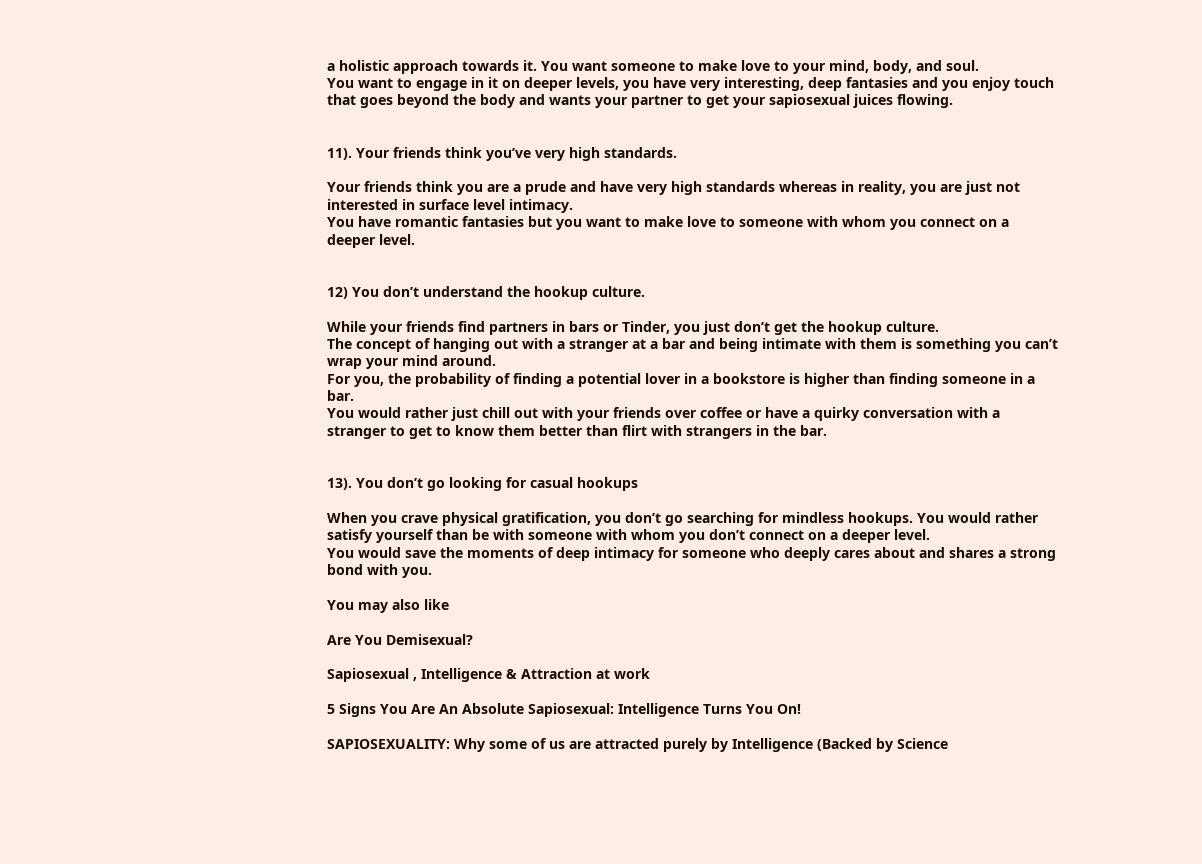a holistic approach towards it. You want someone to make love to your mind, body, and soul.
You want to engage in it on deeper levels, you have very interesting, deep fantasies and you enjoy touch that goes beyond the body and wants your partner to get your sapiosexual juices flowing.


11). Your friends think you’ve very high standards.

Your friends think you are a prude and have very high standards whereas in reality, you are just not interested in surface level intimacy.
You have romantic fantasies but you want to make love to someone with whom you connect on a deeper level.


12) You don’t understand the hookup culture.

While your friends find partners in bars or Tinder, you just don’t get the hookup culture.
The concept of hanging out with a stranger at a bar and being intimate with them is something you can’t wrap your mind around.
For you, the probability of finding a potential lover in a bookstore is higher than finding someone in a bar.
You would rather just chill out with your friends over coffee or have a quirky conversation with a stranger to get to know them better than flirt with strangers in the bar.


13). You don’t go looking for casual hookups

When you crave physical gratification, you don’t go searching for mindless hookups. You would rather satisfy yourself than be with someone with whom you don’t connect on a deeper level.
You would save the moments of deep intimacy for someone who deeply cares about and shares a strong bond with you.

You may also like

Are You Demisexual?

Sapiosexual , Intelligence & Attraction at work

5 Signs You Are An Absolute Sapiosexual: Intelligence Turns You On!

SAPIOSEXUALITY: Why some of us are attracted purely by Intelligence (Backed by Science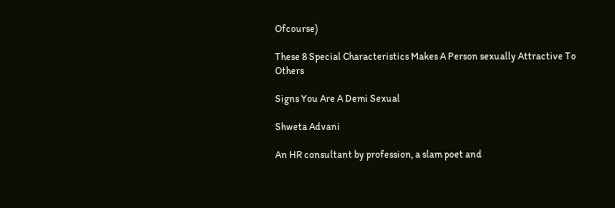Ofcourse)

These 8 Special Characteristics Makes A Person sexually Attractive To Others

Signs You Are A Demi Sexual

Shweta Advani

An HR consultant by profession, a slam poet and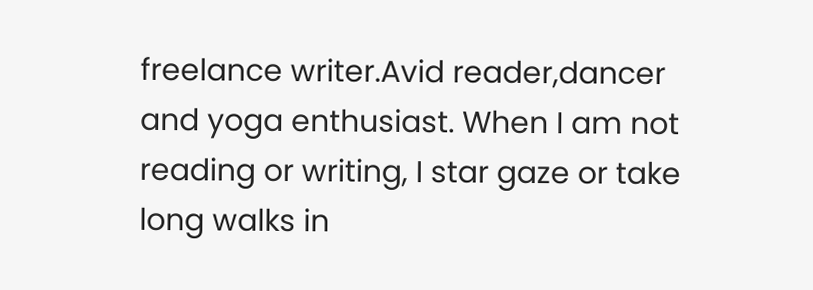freelance writer.Avid reader,dancer and yoga enthusiast. When I am not reading or writing, I star gaze or take long walks in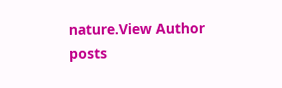nature.View Author posts